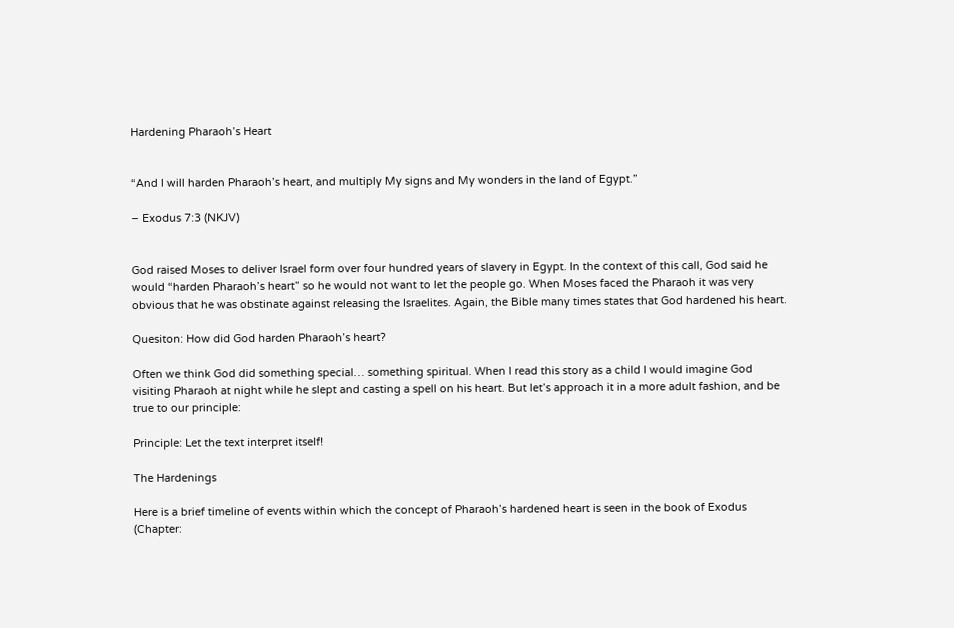Hardening Pharaoh’s Heart


“And I will harden Pharaoh’s heart, and multiply My signs and My wonders in the land of Egypt.”

– Exodus 7:3 (NKJV)


God raised Moses to deliver Israel form over four hundred years of slavery in Egypt. In the context of this call, God said he would “harden Pharaoh’s heart” so he would not want to let the people go. When Moses faced the Pharaoh it was very obvious that he was obstinate against releasing the Israelites. Again, the Bible many times states that God hardened his heart.

Quesiton: How did God harden Pharaoh’s heart?

Often we think God did something special… something spiritual. When I read this story as a child I would imagine God visiting Pharaoh at night while he slept and casting a spell on his heart. But let’s approach it in a more adult fashion, and be true to our principle:

Principle: Let the text interpret itself!

The Hardenings

Here is a brief timeline of events within which the concept of Pharaoh’s hardened heart is seen in the book of Exodus (Chapter: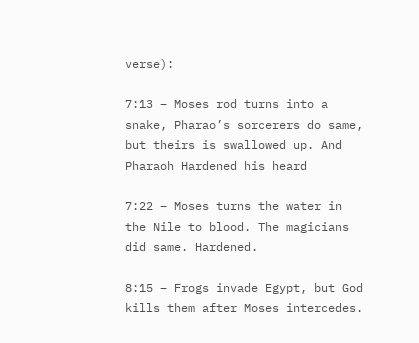verse):

7:13 – Moses rod turns into a snake, Pharao’s sorcerers do same, but theirs is swallowed up. And Pharaoh Hardened his heard

7:22 – Moses turns the water in the Nile to blood. The magicians did same. Hardened.

8:15 – Frogs invade Egypt, but God kills them after Moses intercedes.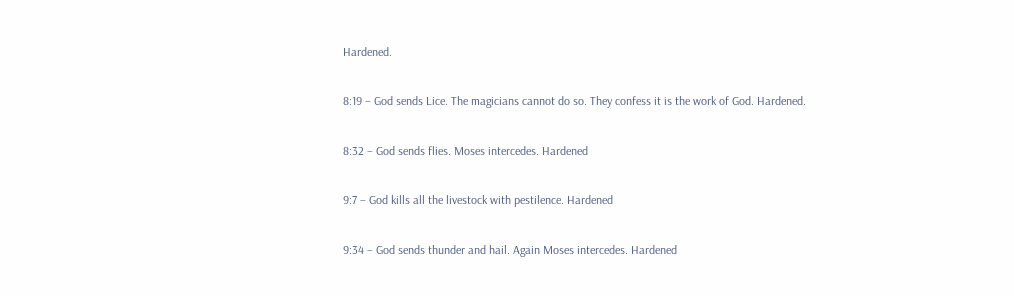Hardened.

8:19 – God sends Lice. The magicians cannot do so. They confess it is the work of God. Hardened.

8:32 – God sends flies. Moses intercedes. Hardened

9:7 – God kills all the livestock with pestilence. Hardened

9:34 – God sends thunder and hail. Again Moses intercedes. Hardened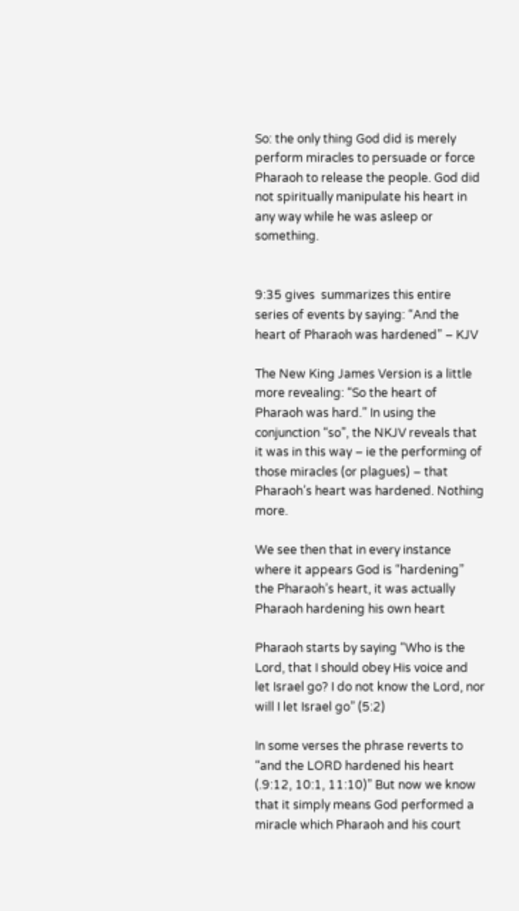So: the only thing God did is merely perform miracles to persuade or force Pharaoh to release the people. God did not spiritually manipulate his heart in any way while he was asleep or something.


9:35 gives  summarizes this entire series of events by saying: “And the heart of Pharaoh was hardened” – KJV

The New King James Version is a little more revealing: “So the heart of Pharaoh was hard.” In using the conjunction “so”, the NKJV reveals that it was in this way – ie the performing of those miracles (or plagues) – that Pharaoh’s heart was hardened. Nothing more.

We see then that in every instance where it appears God is “hardening” the Pharaoh’s heart, it was actually Pharaoh hardening his own heart

Pharaoh starts by saying “Who is the Lord, that I should obey His voice and let Israel go? I do not know the Lord, nor will I let Israel go” (5:2)

In some verses the phrase reverts to “and the LORD hardened his heart (.9:12, 10:1, 11:10)” But now we know that it simply means God performed a miracle which Pharaoh and his court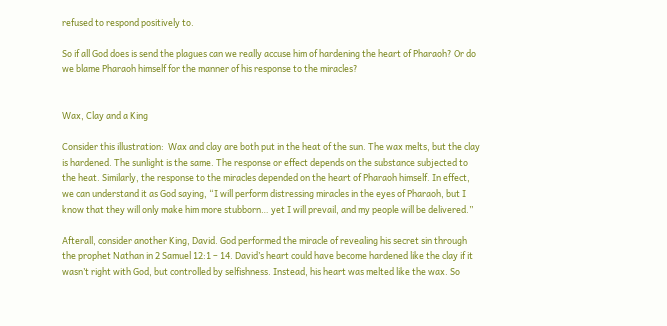refused to respond positively to.

So if all God does is send the plagues can we really accuse him of hardening the heart of Pharaoh? Or do we blame Pharaoh himself for the manner of his response to the miracles?


Wax, Clay and a King

Consider this illustration:  Wax and clay are both put in the heat of the sun. The wax melts, but the clay is hardened. The sunlight is the same. The response or effect depends on the substance subjected to the heat. Similarly, the response to the miracles depended on the heart of Pharaoh himself. In effect, we can understand it as God saying, “I will perform distressing miracles in the eyes of Pharaoh, but I know that they will only make him more stubborn… yet I will prevail, and my people will be delivered.”

Afterall, consider another King, David. God performed the miracle of revealing his secret sin through the prophet Nathan in 2 Samuel 12:1 – 14. David’s heart could have become hardened like the clay if it wasn’t right with God, but controlled by selfishness. Instead, his heart was melted like the wax. So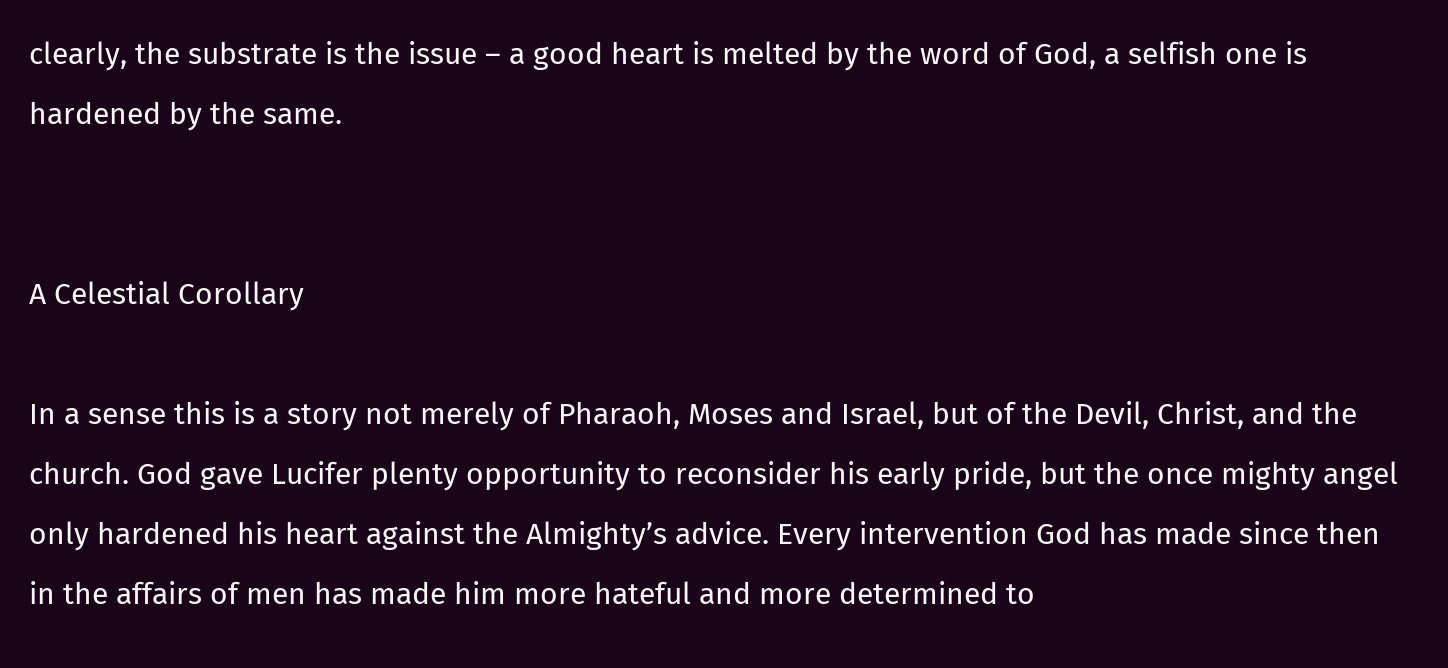clearly, the substrate is the issue – a good heart is melted by the word of God, a selfish one is hardened by the same.


A Celestial Corollary

In a sense this is a story not merely of Pharaoh, Moses and Israel, but of the Devil, Christ, and the church. God gave Lucifer plenty opportunity to reconsider his early pride, but the once mighty angel only hardened his heart against the Almighty’s advice. Every intervention God has made since then in the affairs of men has made him more hateful and more determined to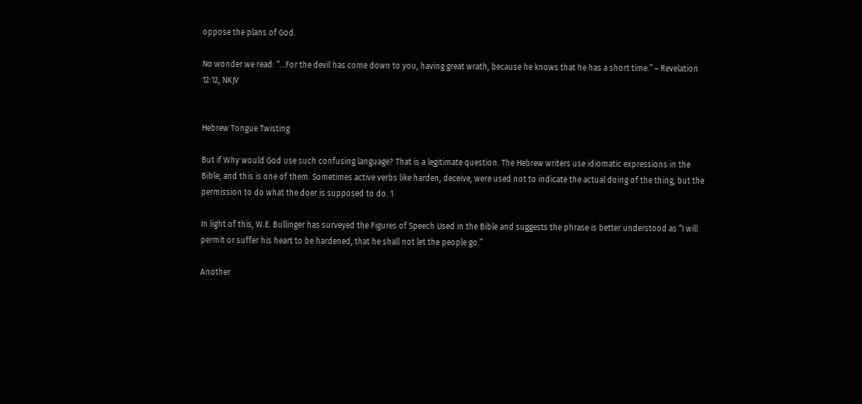oppose the plans of God.

No wonder we read: “…For the devil has come down to you, having great wrath, because he knows that he has a short time.” – Revelation 12:12, NKJV


Hebrew Tongue Twisting

But if Why would God use such confusing language? That is a legitimate question. The Hebrew writers use idiomatic expressions in the Bible, and this is one of them. Sometimes active verbs like harden, deceive, were used not to indicate the actual doing of the thing, but the permission to do what the doer is supposed to do. 1

In light of this, W.E. Bullinger has surveyed the Figures of Speech Used in the Bible and suggests the phrase is better understood as “I will permit or suffer his heart to be hardened, that he shall not let the people go.”

Another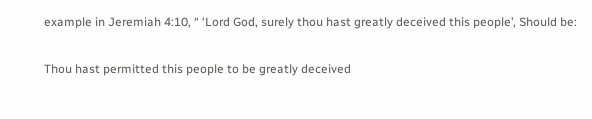example in Jeremiah 4:10, “ ‘Lord God, surely thou hast greatly deceived this people’, Should be:

Thou hast permitted this people to be greatly deceived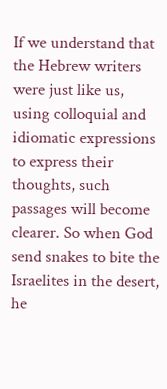If we understand that the Hebrew writers were just like us, using colloquial and idiomatic expressions to express their thoughts, such passages will become clearer. So when God send snakes to bite the Israelites in the desert, he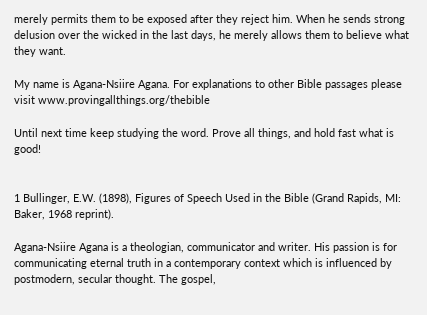merely permits them to be exposed after they reject him. When he sends strong delusion over the wicked in the last days, he merely allows them to believe what they want.

My name is Agana-Nsiire Agana. For explanations to other Bible passages please visit www.provingallthings.org/thebible

Until next time keep studying the word. Prove all things, and hold fast what is good!


1 Bullinger, E.W. (1898), Figures of Speech Used in the Bible (Grand Rapids, MI: Baker, 1968 reprint).

Agana-Nsiire Agana is a theologian, communicator and writer. His passion is for communicating eternal truth in a contemporary context which is influenced by postmodern, secular thought. The gospel,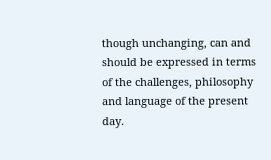though unchanging, can and should be expressed in terms of the challenges, philosophy and language of the present day.